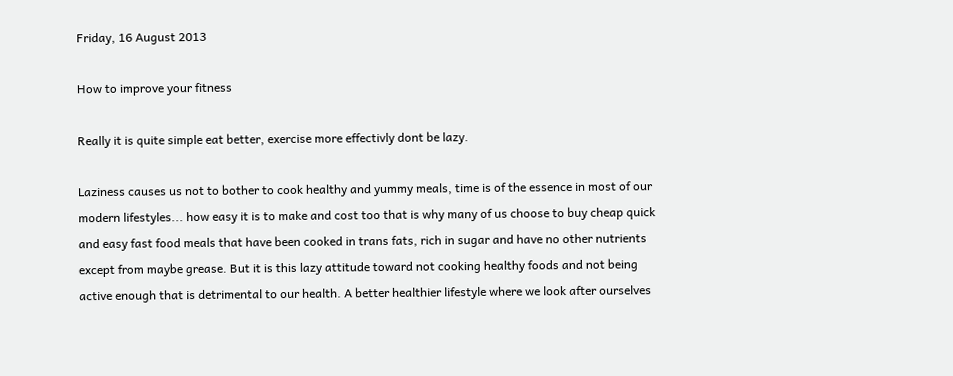Friday, 16 August 2013

How to improve your fitness

Really it is quite simple eat better, exercise more effectivly dont be lazy.

Laziness causes us not to bother to cook healthy and yummy meals, time is of the essence in most of our modern lifestyles... how easy it is to make and cost too that is why many of us choose to buy cheap quick and easy fast food meals that have been cooked in trans fats, rich in sugar and have no other nutrients except from maybe grease. But it is this lazy attitude toward not cooking healthy foods and not being active enough that is detrimental to our health. A better healthier lifestyle where we look after ourselves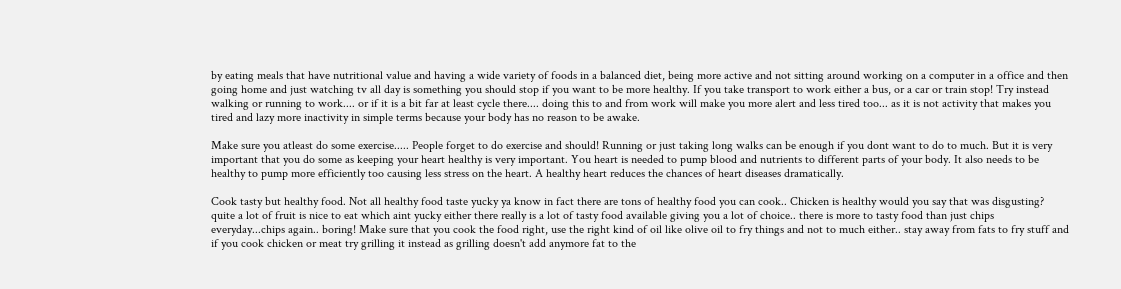by eating meals that have nutritional value and having a wide variety of foods in a balanced diet, being more active and not sitting around working on a computer in a office and then going home and just watching tv all day is something you should stop if you want to be more healthy. If you take transport to work either a bus, or a car or train stop! Try instead walking or running to work.... or if it is a bit far at least cycle there.... doing this to and from work will make you more alert and less tired too... as it is not activity that makes you tired and lazy more inactivity in simple terms because your body has no reason to be awake.

Make sure you atleast do some exercise..... People forget to do exercise and should! Running or just taking long walks can be enough if you dont want to do to much. But it is very important that you do some as keeping your heart healthy is very important. You heart is needed to pump blood and nutrients to different parts of your body. It also needs to be healthy to pump more efficiently too causing less stress on the heart. A healthy heart reduces the chances of heart diseases dramatically.

Cook tasty but healthy food. Not all healthy food taste yucky ya know in fact there are tons of healthy food you can cook.. Chicken is healthy would you say that was disgusting? quite a lot of fruit is nice to eat which aint yucky either there really is a lot of tasty food available giving you a lot of choice.. there is more to tasty food than just chips everyday...chips again.. boring! Make sure that you cook the food right, use the right kind of oil like olive oil to fry things and not to much either.. stay away from fats to fry stuff and if you cook chicken or meat try grilling it instead as grilling doesn't add anymore fat to the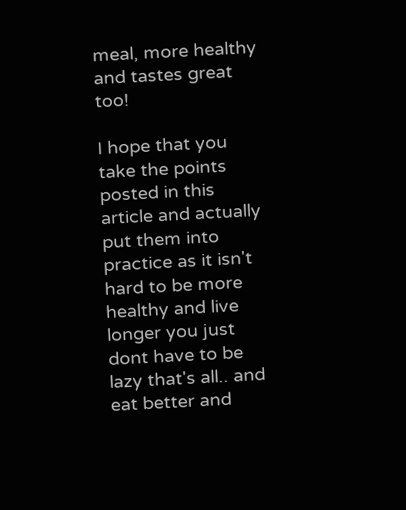meal, more healthy and tastes great too!

I hope that you take the points posted in this article and actually put them into practice as it isn't hard to be more healthy and live longer you just dont have to be lazy that's all.. and eat better and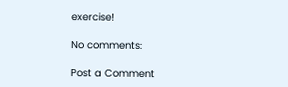exercise!

No comments:

Post a Comment